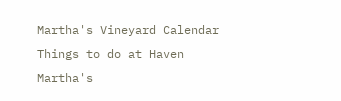Martha's Vineyard Calendar Things to do at Haven
Martha's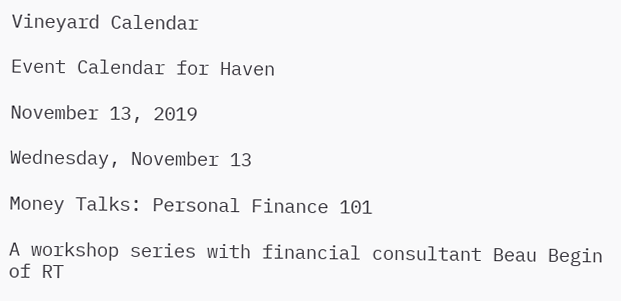Vineyard Calendar

Event Calendar for Haven

November 13, 2019

Wednesday, November 13

Money Talks: Personal Finance 101

A workshop series with financial consultant Beau Begin of RT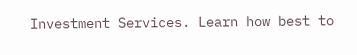Investment Services. Learn how best to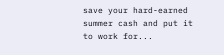save your hard-earned summer cash and put it to work for...